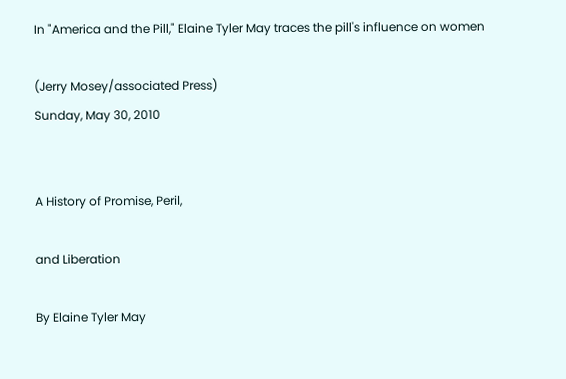In "America and the Pill," Elaine Tyler May traces the pill's influence on women

(Jerry Mosey/associated Press)
Sunday, May 30, 2010


A History of Promise, Peril,

and Liberation

By Elaine Tyler May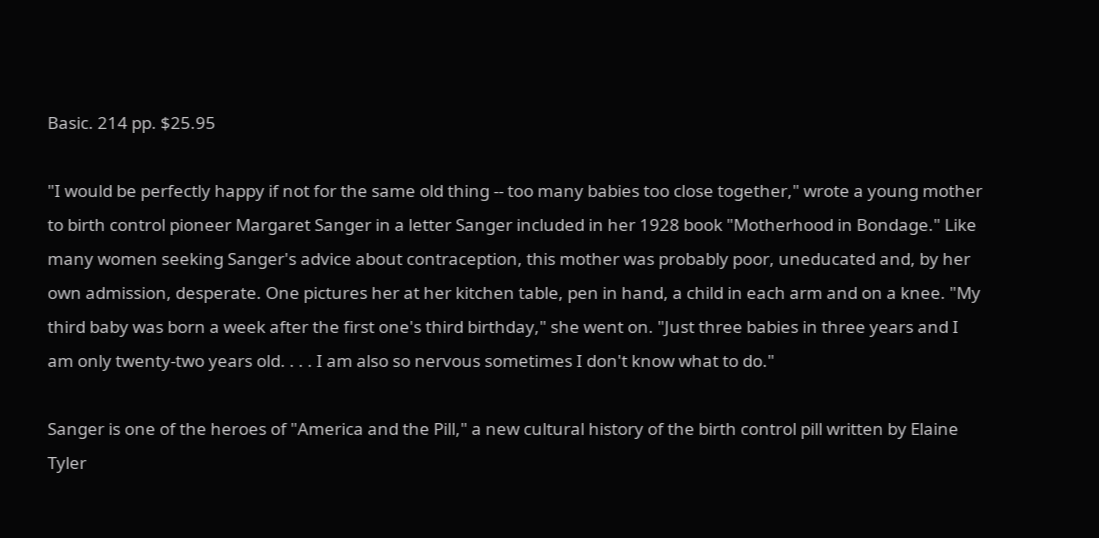Basic. 214 pp. $25.95

"I would be perfectly happy if not for the same old thing -- too many babies too close together," wrote a young mother to birth control pioneer Margaret Sanger in a letter Sanger included in her 1928 book "Motherhood in Bondage." Like many women seeking Sanger's advice about contraception, this mother was probably poor, uneducated and, by her own admission, desperate. One pictures her at her kitchen table, pen in hand, a child in each arm and on a knee. "My third baby was born a week after the first one's third birthday," she went on. "Just three babies in three years and I am only twenty-two years old. . . . I am also so nervous sometimes I don't know what to do."

Sanger is one of the heroes of "America and the Pill," a new cultural history of the birth control pill written by Elaine Tyler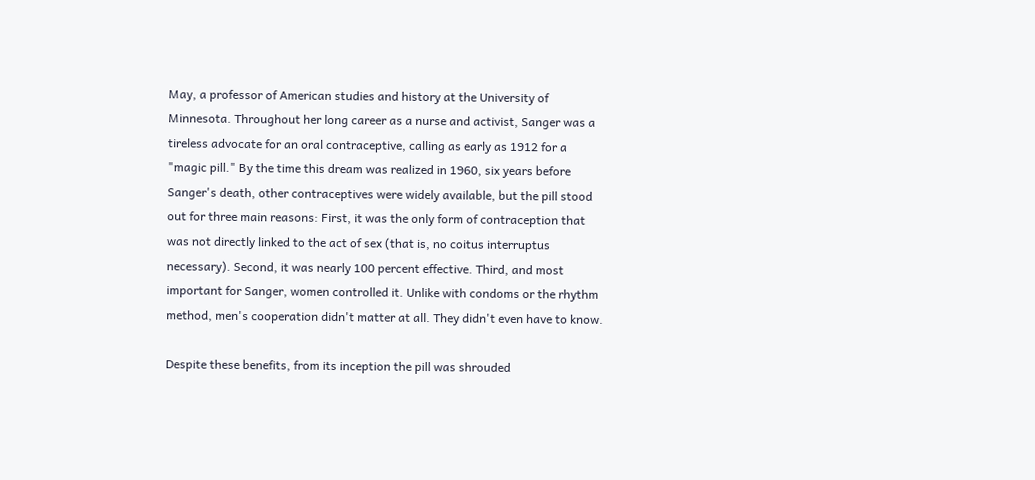May, a professor of American studies and history at the University of Minnesota. Throughout her long career as a nurse and activist, Sanger was a tireless advocate for an oral contraceptive, calling as early as 1912 for a "magic pill." By the time this dream was realized in 1960, six years before Sanger's death, other contraceptives were widely available, but the pill stood out for three main reasons: First, it was the only form of contraception that was not directly linked to the act of sex (that is, no coitus interruptus necessary). Second, it was nearly 100 percent effective. Third, and most important for Sanger, women controlled it. Unlike with condoms or the rhythm method, men's cooperation didn't matter at all. They didn't even have to know.

Despite these benefits, from its inception the pill was shrouded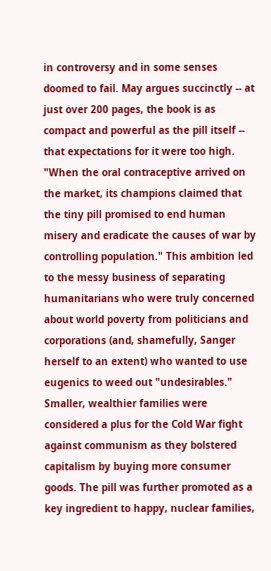in controversy and in some senses doomed to fail. May argues succinctly -- at just over 200 pages, the book is as compact and powerful as the pill itself -- that expectations for it were too high. "When the oral contraceptive arrived on the market, its champions claimed that the tiny pill promised to end human misery and eradicate the causes of war by controlling population." This ambition led to the messy business of separating humanitarians who were truly concerned about world poverty from politicians and corporations (and, shamefully, Sanger herself to an extent) who wanted to use eugenics to weed out "undesirables." Smaller, wealthier families were considered a plus for the Cold War fight against communism as they bolstered capitalism by buying more consumer goods. The pill was further promoted as a key ingredient to happy, nuclear families,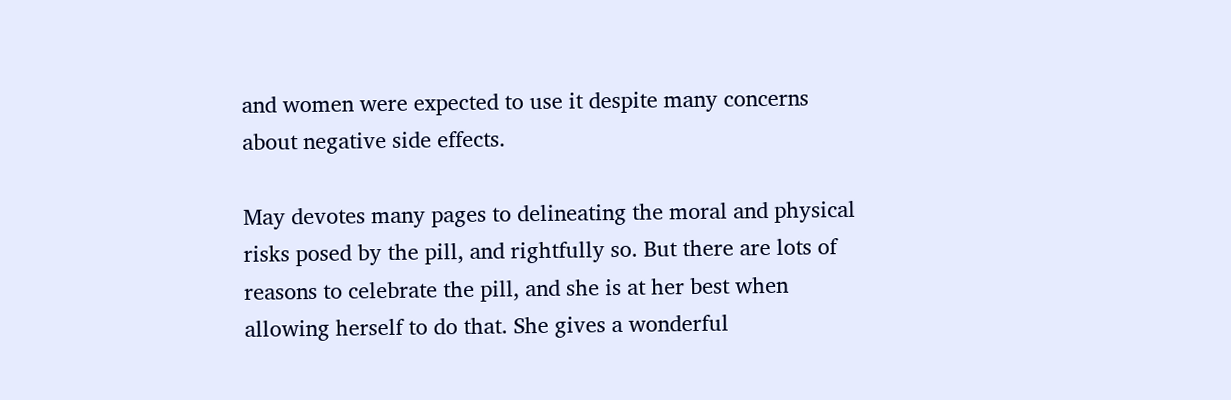and women were expected to use it despite many concerns about negative side effects.

May devotes many pages to delineating the moral and physical risks posed by the pill, and rightfully so. But there are lots of reasons to celebrate the pill, and she is at her best when allowing herself to do that. She gives a wonderful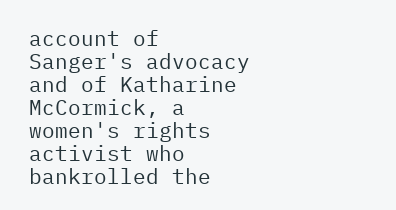account of Sanger's advocacy and of Katharine McCormick, a women's rights activist who bankrolled the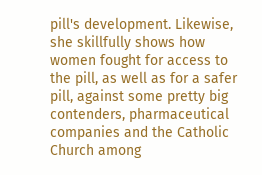pill's development. Likewise, she skillfully shows how women fought for access to the pill, as well as for a safer pill, against some pretty big contenders, pharmaceutical companies and the Catholic Church among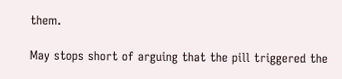them.

May stops short of arguing that the pill triggered the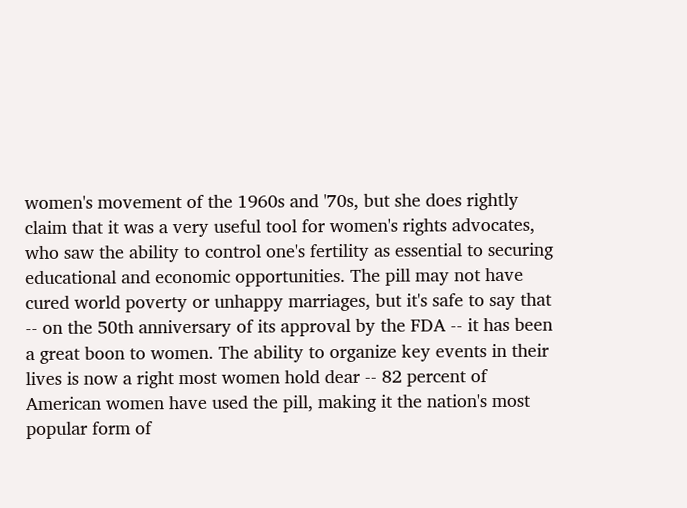women's movement of the 1960s and '70s, but she does rightly claim that it was a very useful tool for women's rights advocates, who saw the ability to control one's fertility as essential to securing educational and economic opportunities. The pill may not have cured world poverty or unhappy marriages, but it's safe to say that -- on the 50th anniversary of its approval by the FDA -- it has been a great boon to women. The ability to organize key events in their lives is now a right most women hold dear -- 82 percent of American women have used the pill, making it the nation's most popular form of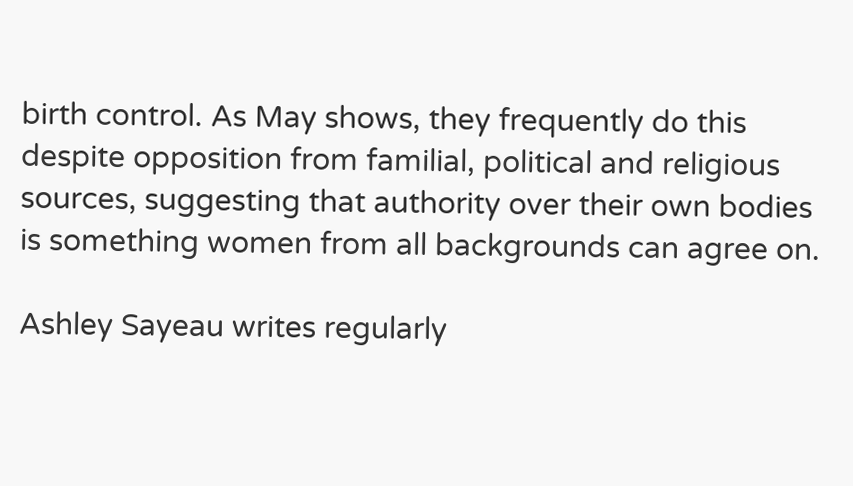birth control. As May shows, they frequently do this despite opposition from familial, political and religious sources, suggesting that authority over their own bodies is something women from all backgrounds can agree on.

Ashley Sayeau writes regularly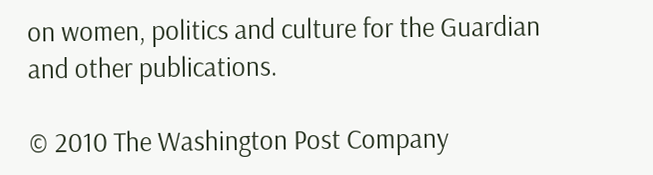on women, politics and culture for the Guardian and other publications.

© 2010 The Washington Post Company